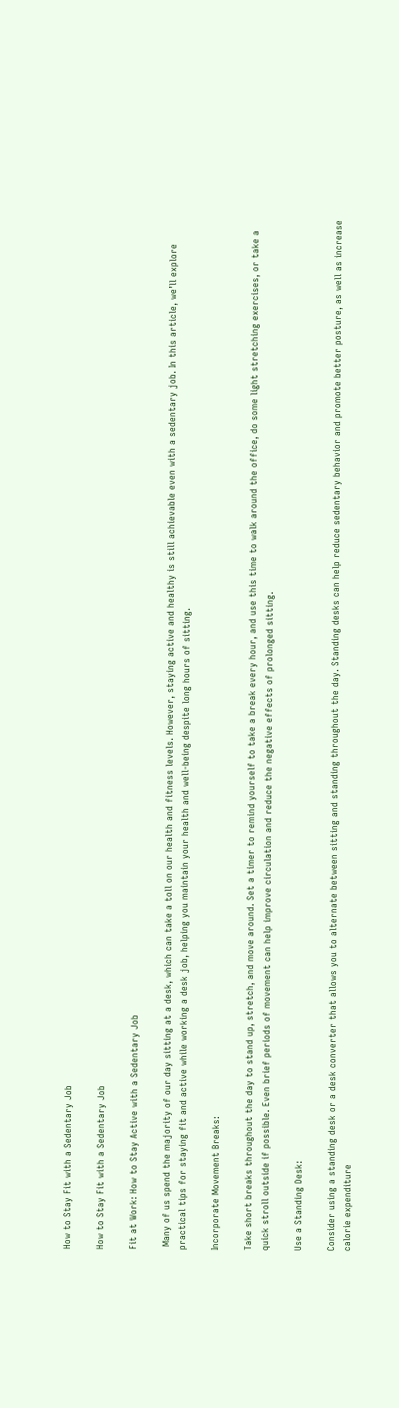How to Stay Fit with a Sedentary Job

How to Stay Fit with a Sedentary Job

Fit at Work: How to Stay Active with a Sedentary Job

 Many of us spend the majority of our day sitting at a desk, which can take a toll on our health and fitness levels. However, staying active and healthy is still achievable even with a sedentary job. In this article, we’ll explore practical tips for staying fit and active while working a desk job, helping you maintain your health and well-being despite long hours of sitting.

Incorporate Movement Breaks:

Take short breaks throughout the day to stand up, stretch, and move around. Set a timer to remind yourself to take a break every hour, and use this time to walk around the office, do some light stretching exercises, or take a quick stroll outside if possible. Even brief periods of movement can help improve circulation and reduce the negative effects of prolonged sitting.

Use a Standing Desk:

Consider using a standing desk or a desk converter that allows you to alternate between sitting and standing throughout the day. Standing desks can help reduce sedentary behavior and promote better posture, as well as increase calorie expenditure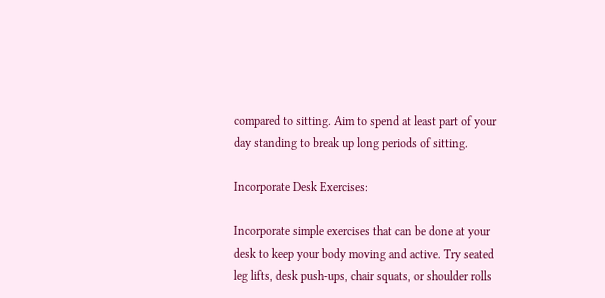compared to sitting. Aim to spend at least part of your day standing to break up long periods of sitting.

Incorporate Desk Exercises:

Incorporate simple exercises that can be done at your desk to keep your body moving and active. Try seated leg lifts, desk push-ups, chair squats, or shoulder rolls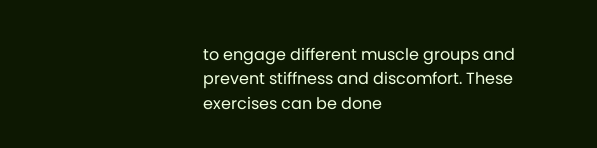to engage different muscle groups and prevent stiffness and discomfort. These exercises can be done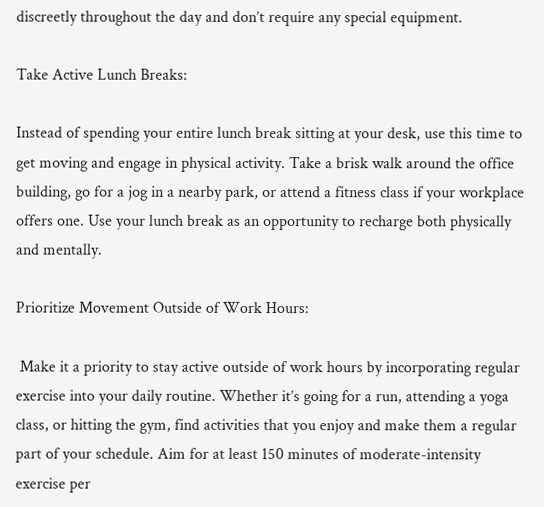discreetly throughout the day and don’t require any special equipment.

Take Active Lunch Breaks:

Instead of spending your entire lunch break sitting at your desk, use this time to get moving and engage in physical activity. Take a brisk walk around the office building, go for a jog in a nearby park, or attend a fitness class if your workplace offers one. Use your lunch break as an opportunity to recharge both physically and mentally.

Prioritize Movement Outside of Work Hours:

 Make it a priority to stay active outside of work hours by incorporating regular exercise into your daily routine. Whether it’s going for a run, attending a yoga class, or hitting the gym, find activities that you enjoy and make them a regular part of your schedule. Aim for at least 150 minutes of moderate-intensity exercise per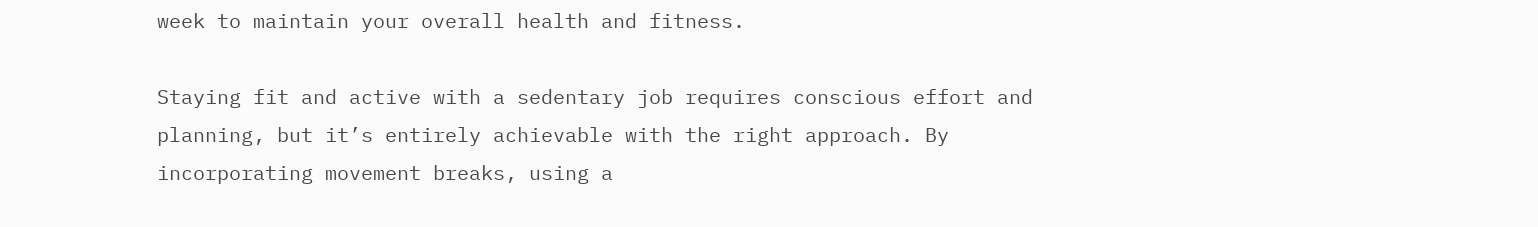week to maintain your overall health and fitness.

Staying fit and active with a sedentary job requires conscious effort and planning, but it’s entirely achievable with the right approach. By incorporating movement breaks, using a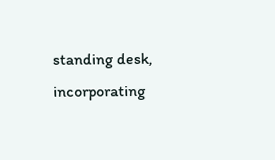standing desk, incorporating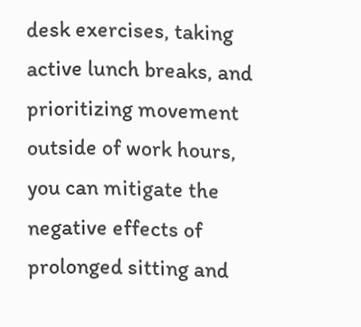desk exercises, taking active lunch breaks, and prioritizing movement outside of work hours, you can mitigate the negative effects of prolonged sitting and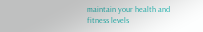maintain your health and fitness levels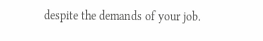despite the demands of your job.